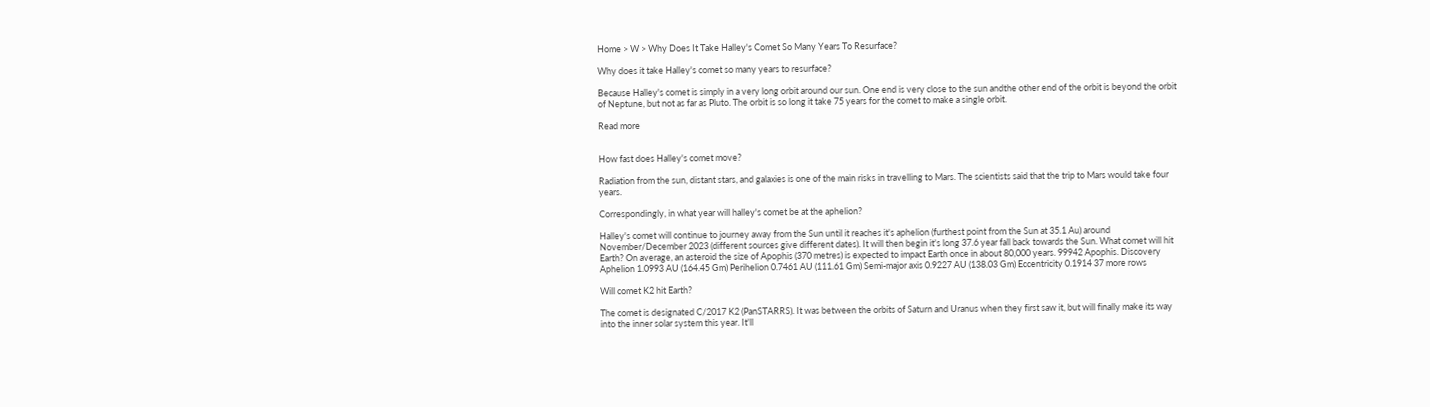Home > W > Why Does It Take Halley's Comet So Many Years To Resurface?

Why does it take Halley's comet so many years to resurface?

Because Halley's comet is simply in a very long orbit around our sun. One end is very close to the sun andthe other end of the orbit is beyond the orbit of Neptune, but not as far as Pluto. The orbit is so long it take 75 years for the comet to make a single orbit.

Read more


How fast does Halley's comet move?

Radiation from the sun, distant stars, and galaxies is one of the main risks in travelling to Mars. The scientists said that the trip to Mars would take four years.

Correspondingly, in what year will halley's comet be at the aphelion?

Halley's comet will continue to journey away from the Sun until it reaches it's aphelion (furthest point from the Sun at 35.1 Au) around November/December 2023 (different sources give different dates). It will then begin it's long 37.6 year fall back towards the Sun. What comet will hit Earth? On average, an asteroid the size of Apophis (370 metres) is expected to impact Earth once in about 80,000 years. 99942 Apophis. Discovery Aphelion 1.0993 AU (164.45 Gm) Perihelion 0.7461 AU (111.61 Gm) Semi-major axis 0.9227 AU (138.03 Gm) Eccentricity 0.1914 37 more rows

Will comet K2 hit Earth?

The comet is designated C/2017 K2 (PanSTARRS). It was between the orbits of Saturn and Uranus when they first saw it, but will finally make its way into the inner solar system this year. It'll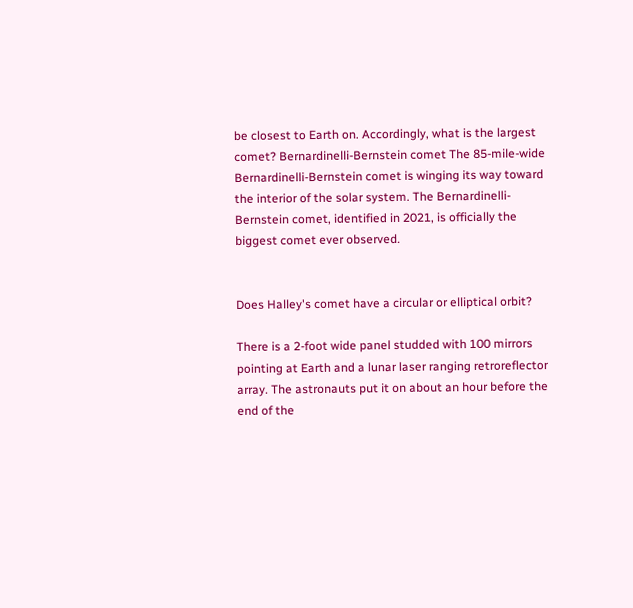be closest to Earth on. Accordingly, what is the largest comet? Bernardinelli-Bernstein comet The 85-mile-wide Bernardinelli-Bernstein comet is winging its way toward the interior of the solar system. The Bernardinelli-Bernstein comet, identified in 2021, is officially the biggest comet ever observed.


Does Halley's comet have a circular or elliptical orbit?

There is a 2-foot wide panel studded with 100 mirrors pointing at Earth and a lunar laser ranging retroreflector array. The astronauts put it on about an hour before the end of the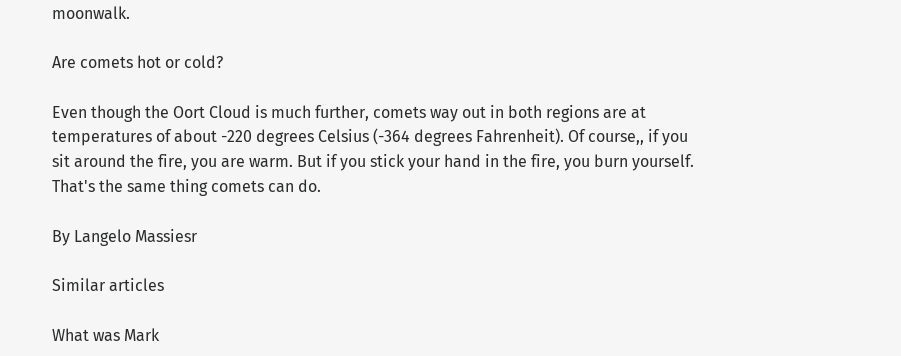moonwalk.

Are comets hot or cold?

Even though the Oort Cloud is much further, comets way out in both regions are at temperatures of about -220 degrees Celsius (-364 degrees Fahrenheit). Of course,, if you sit around the fire, you are warm. But if you stick your hand in the fire, you burn yourself. That's the same thing comets can do.

By Langelo Massiesr

Similar articles

What was Mark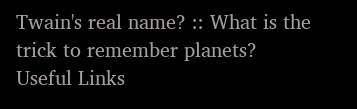Twain's real name? :: What is the trick to remember planets?
Useful Links